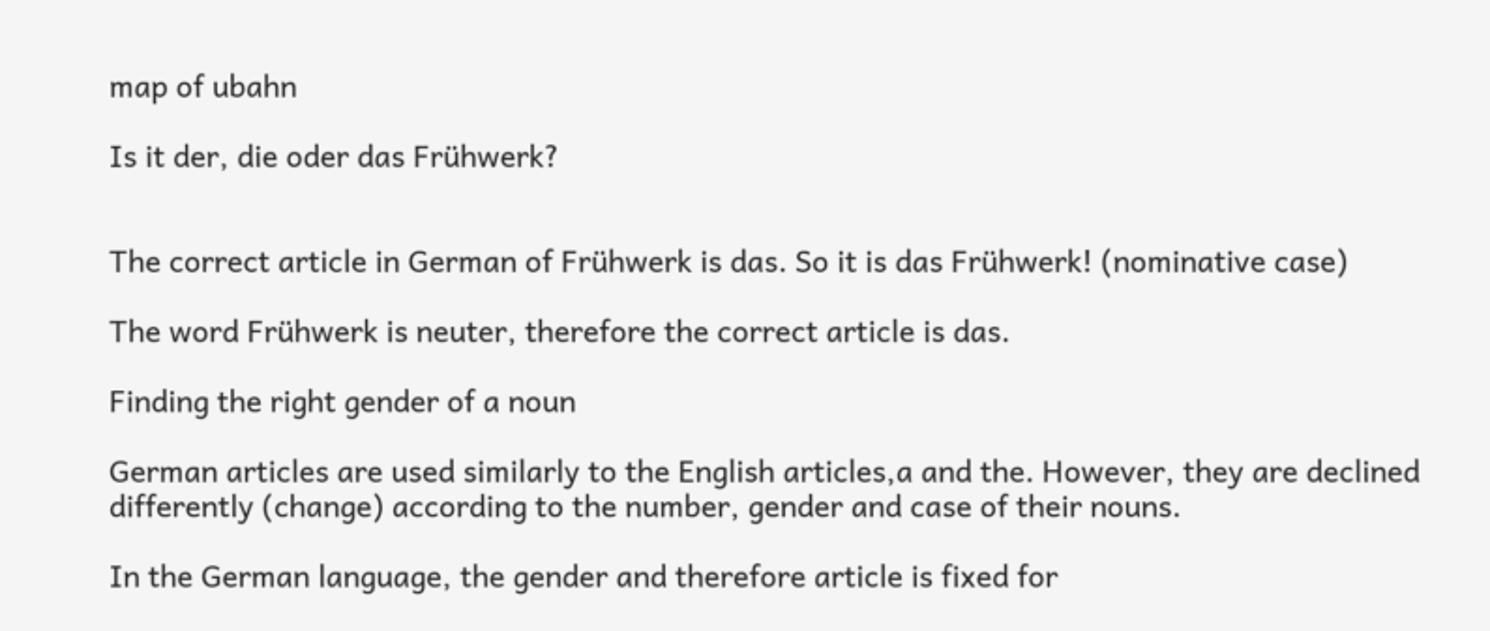map of ubahn

Is it der, die oder das Frühwerk?


The correct article in German of Frühwerk is das. So it is das Frühwerk! (nominative case)

The word Frühwerk is neuter, therefore the correct article is das.

Finding the right gender of a noun

German articles are used similarly to the English articles,a and the. However, they are declined differently (change) according to the number, gender and case of their nouns.

In the German language, the gender and therefore article is fixed for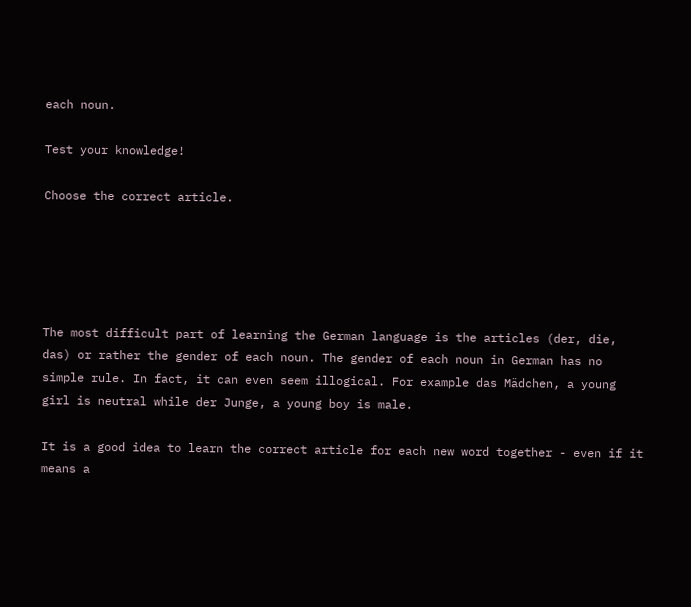each noun.

Test your knowledge!

Choose the correct article.





The most difficult part of learning the German language is the articles (der, die, das) or rather the gender of each noun. The gender of each noun in German has no simple rule. In fact, it can even seem illogical. For example das Mädchen, a young girl is neutral while der Junge, a young boy is male.

It is a good idea to learn the correct article for each new word together - even if it means a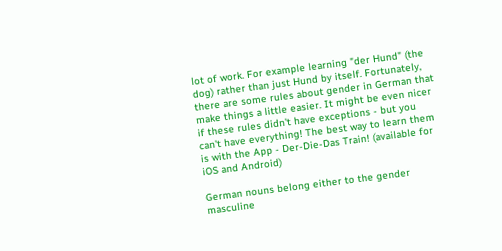lot of work. For example learning "der Hund" (the dog) rather than just Hund by itself. Fortunately, there are some rules about gender in German that make things a little easier. It might be even nicer if these rules didn't have exceptions - but you can't have everything! The best way to learn them is with the App - Der-Die-Das Train! (available for iOS and Android)

German nouns belong either to the gender masculine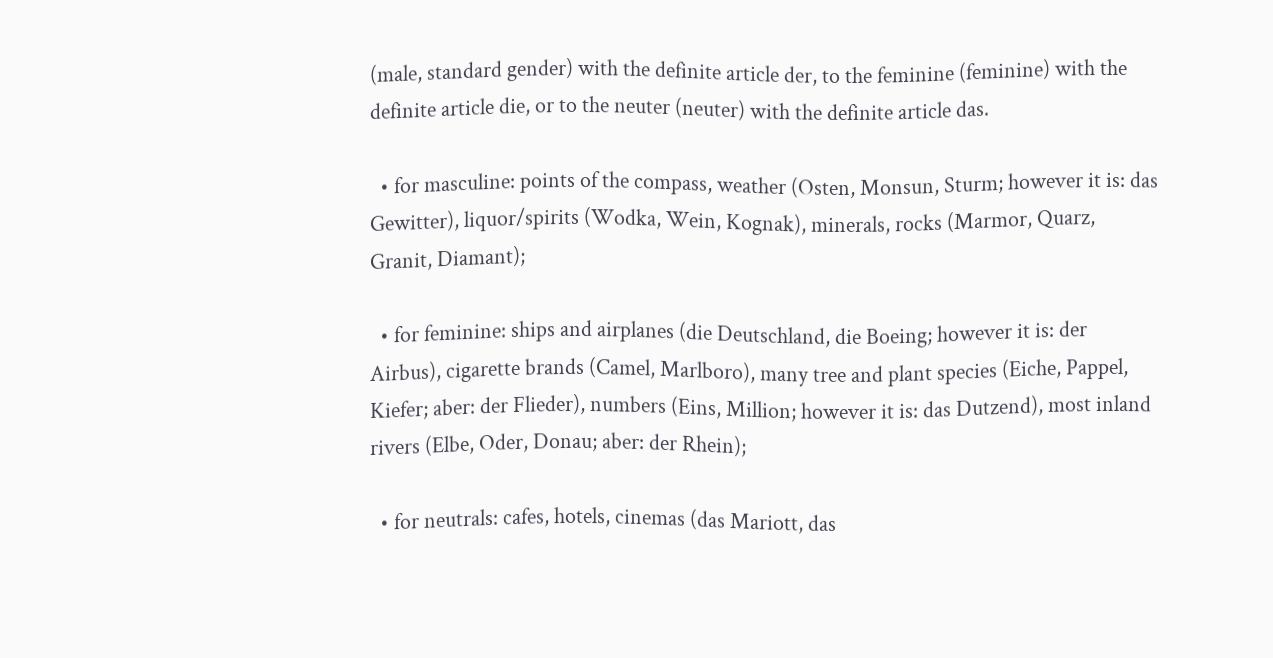(male, standard gender) with the definite article der, to the feminine (feminine) with the definite article die, or to the neuter (neuter) with the definite article das.

  • for masculine: points of the compass, weather (Osten, Monsun, Sturm; however it is: das Gewitter), liquor/spirits (Wodka, Wein, Kognak), minerals, rocks (Marmor, Quarz, Granit, Diamant);

  • for feminine: ships and airplanes (die Deutschland, die Boeing; however it is: der Airbus), cigarette brands (Camel, Marlboro), many tree and plant species (Eiche, Pappel, Kiefer; aber: der Flieder), numbers (Eins, Million; however it is: das Dutzend), most inland rivers (Elbe, Oder, Donau; aber: der Rhein);

  • for neutrals: cafes, hotels, cinemas (das Mariott, das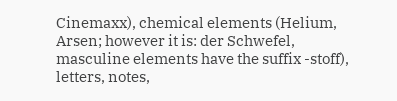Cinemaxx), chemical elements (Helium, Arsen; however it is: der Schwefel, masculine elements have the suffix -stoff), letters, notes,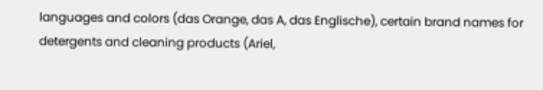languages and colors (das Orange, das A, das Englische), certain brand names for detergents and cleaning products (Ariel,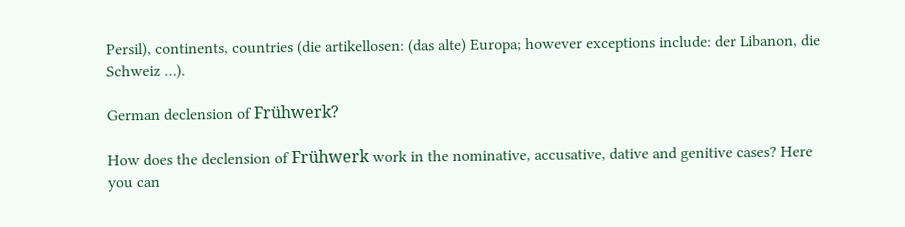Persil), continents, countries (die artikellosen: (das alte) Europa; however exceptions include: der Libanon, die Schweiz …).

German declension of Frühwerk?

How does the declension of Frühwerk work in the nominative, accusative, dative and genitive cases? Here you can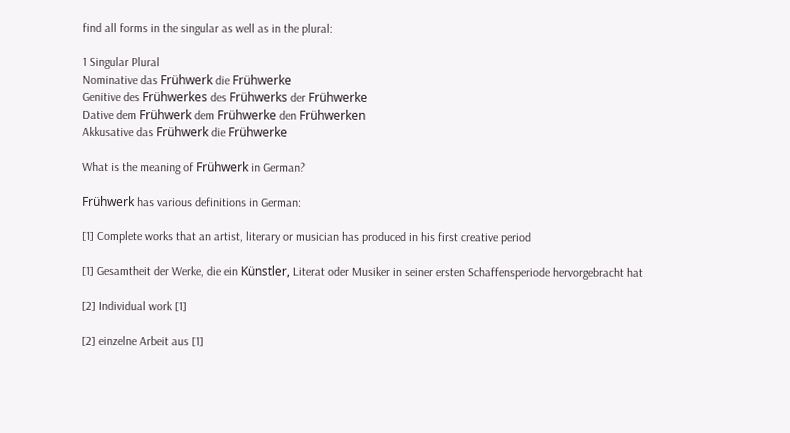find all forms in the singular as well as in the plural:

1 Singular Plural
Nominative das Frühwerk die Frühwerke
Genitive des Frühwerkes des Frühwerks der Frühwerke
Dative dem Frühwerk dem Frühwerke den Frühwerken
Akkusative das Frühwerk die Frühwerke

What is the meaning of Frühwerk in German?

Frühwerk has various definitions in German:

[1] Complete works that an artist, literary or musician has produced in his first creative period

[1] Gesamtheit der Werke, die ein Künstler, Literat oder Musiker in seiner ersten Schaffensperiode hervorgebracht hat

[2] Individual work [1]

[2] einzelne Arbeit aus [1]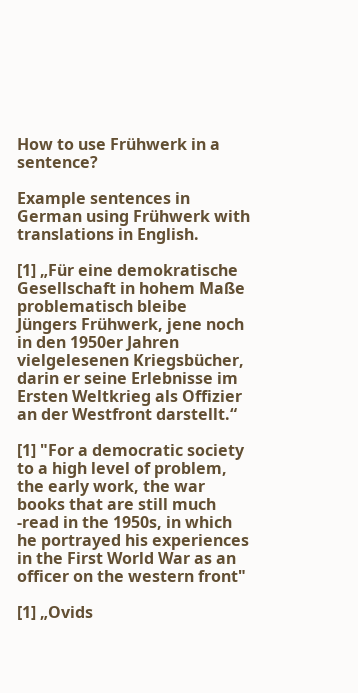How to use Frühwerk in a sentence?

Example sentences in German using Frühwerk with translations in English.

[1] „Für eine demokratische Gesellschaft in hohem Maße problematisch bleibe Jüngers Frühwerk, jene noch in den 1950er Jahren vielgelesenen Kriegsbücher, darin er seine Erlebnisse im Ersten Weltkrieg als Offizier an der Westfront darstellt.“

[1] "For a democratic society to a high level of problem, the early work, the war books that are still much -read in the 1950s, in which he portrayed his experiences in the First World War as an officer on the western front"

[1] „Ovids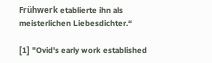Frühwerk etablierte ihn als meisterlichen Liebesdichter.“

[1] "Ovid's early work established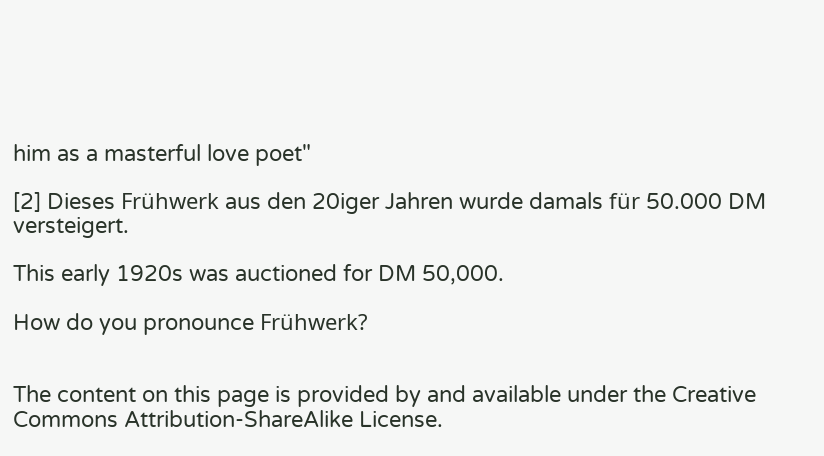him as a masterful love poet"

[2] Dieses Frühwerk aus den 20iger Jahren wurde damals für 50.000 DM versteigert.

This early 1920s was auctioned for DM 50,000.

How do you pronounce Frühwerk?


The content on this page is provided by and available under the Creative Commons Attribution-ShareAlike License.